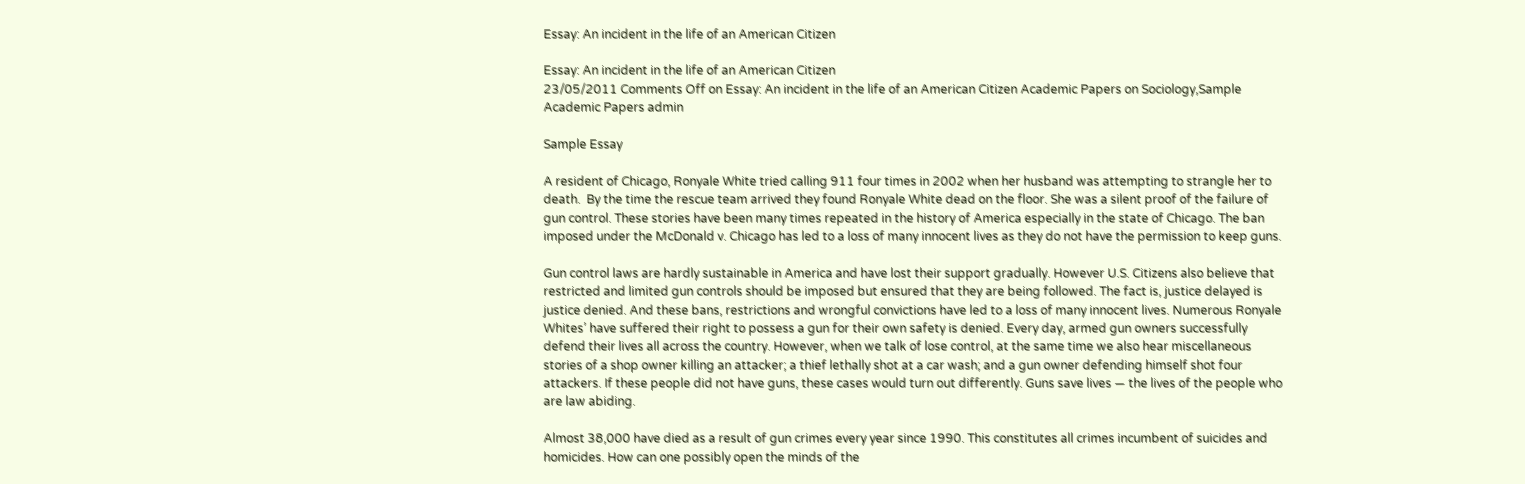Essay: An incident in the life of an American Citizen

Essay: An incident in the life of an American Citizen
23/05/2011 Comments Off on Essay: An incident in the life of an American Citizen Academic Papers on Sociology,Sample Academic Papers admin

Sample Essay

A resident of Chicago, Ronyale White tried calling 911 four times in 2002 when her husband was attempting to strangle her to death.  By the time the rescue team arrived they found Ronyale White dead on the floor. She was a silent proof of the failure of gun control. These stories have been many times repeated in the history of America especially in the state of Chicago. The ban imposed under the McDonald v. Chicago has led to a loss of many innocent lives as they do not have the permission to keep guns.

Gun control laws are hardly sustainable in America and have lost their support gradually. However U.S. Citizens also believe that restricted and limited gun controls should be imposed but ensured that they are being followed. The fact is, justice delayed is justice denied. And these bans, restrictions and wrongful convictions have led to a loss of many innocent lives. Numerous Ronyale Whites’ have suffered their right to possess a gun for their own safety is denied. Every day, armed gun owners successfully defend their lives all across the country. However, when we talk of lose control, at the same time we also hear miscellaneous stories of a shop owner killing an attacker; a thief lethally shot at a car wash; and a gun owner defending himself shot four attackers. If these people did not have guns, these cases would turn out differently. Guns save lives — the lives of the people who are law abiding.

Almost 38,000 have died as a result of gun crimes every year since 1990. This constitutes all crimes incumbent of suicides and homicides. How can one possibly open the minds of the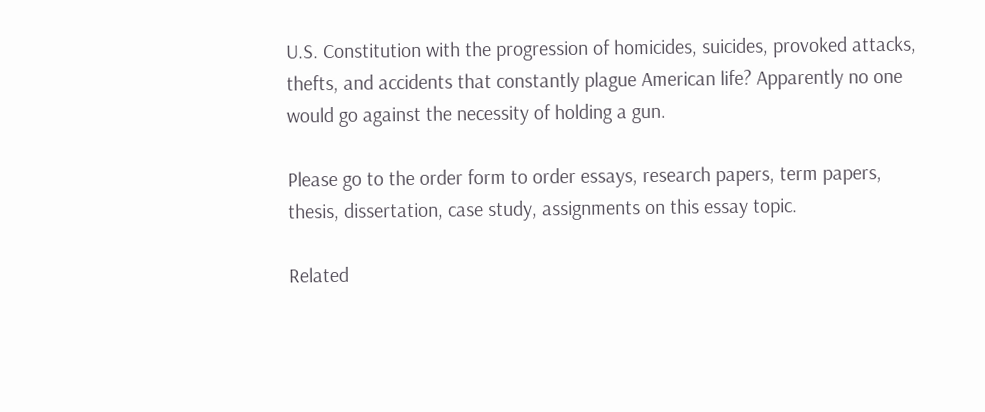U.S. Constitution with the progression of homicides, suicides, provoked attacks, thefts, and accidents that constantly plague American life? Apparently no one would go against the necessity of holding a gun.

Please go to the order form to order essays, research papers, term papers, thesis, dissertation, case study, assignments on this essay topic.

Related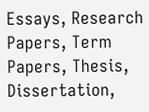Essays, Research Papers, Term Papers, Thesis, Dissertation,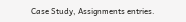Case Study, Assignments entries.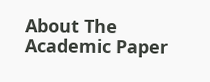About The Academic Paper